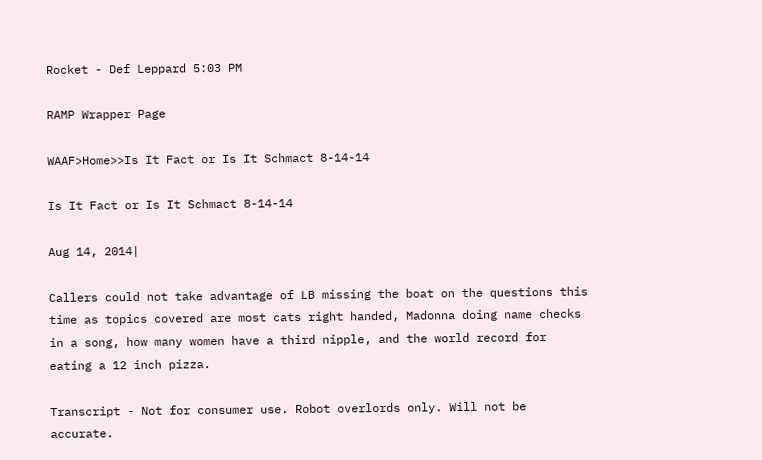Rocket - Def Leppard 5:03 PM

RAMP Wrapper Page

WAAF>Home>>Is It Fact or Is It Schmact 8-14-14

Is It Fact or Is It Schmact 8-14-14

Aug 14, 2014|

Callers could not take advantage of LB missing the boat on the questions this time as topics covered are most cats right handed, Madonna doing name checks in a song, how many women have a third nipple, and the world record for eating a 12 inch pizza.

Transcript - Not for consumer use. Robot overlords only. Will not be accurate.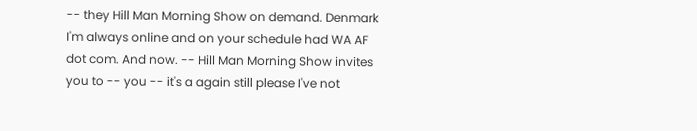-- they Hill Man Morning Show on demand. Denmark I'm always online and on your schedule had WA AF dot com. And now. -- Hill Man Morning Show invites you to -- you -- it's a again still please I've not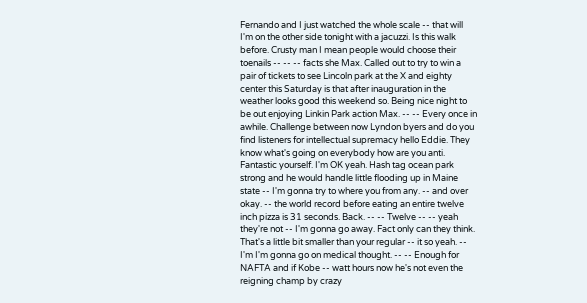Fernando and I just watched the whole scale -- that will I'm on the other side tonight with a jacuzzi. Is this walk before. Crusty man I mean people would choose their toenails -- -- -- facts she Max. Called out to try to win a pair of tickets to see Lincoln park at the X and eighty center this Saturday is that after inauguration in the weather looks good this weekend so. Being nice night to be out enjoying Linkin Park action Max. -- -- Every once in awhile. Challenge between now Lyndon byers and do you find listeners for intellectual supremacy hello Eddie. They know what's going on everybody how are you anti. Fantastic yourself. I'm OK yeah. Hash tag ocean park strong and he would handle little flooding up in Maine state -- I'm gonna try to where you from any. -- and over okay. -- the world record before eating an entire twelve inch pizza is 31 seconds. Back. -- -- Twelve -- -- yeah they're not -- I'm gonna go away. Fact only can they think. That's a little bit smaller than your regular -- it so yeah. -- I'm I'm gonna go on medical thought. -- -- Enough for NAFTA and if Kobe -- watt hours now he's not even the reigning champ by crazy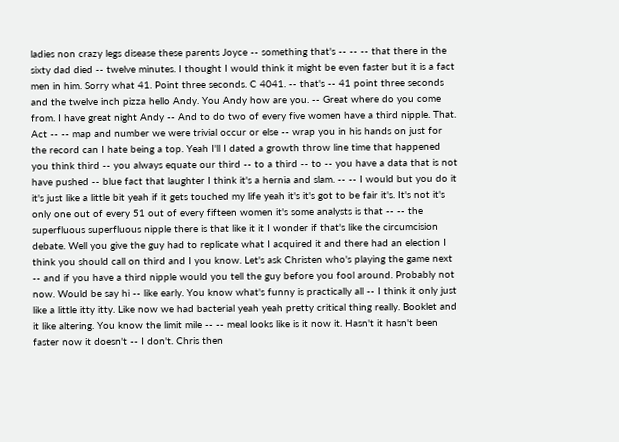ladies non crazy legs disease these parents Joyce -- something that's -- -- -- that there in the sixty dad died -- twelve minutes. I thought I would think it might be even faster but it is a fact men in him. Sorry what 41. Point three seconds. C 4041. -- that's -- 41 point three seconds and the twelve inch pizza hello Andy. You Andy how are you. -- Great where do you come from. I have great night Andy -- And to do two of every five women have a third nipple. That. Act -- -- map and number we were trivial occur or else -- wrap you in his hands on just for the record can I hate being a top. Yeah I'll I dated a growth throw line time that happened you think third -- you always equate our third -- to a third -- to -- you have a data that is not have pushed -- blue fact that laughter I think it's a hernia and slam. -- -- I would but you do it it's just like a little bit yeah if it gets touched my life yeah it's it's got to be fair it's. It's not it's only one out of every 51 out of every fifteen women it's some analysts is that -- -- the superfluous superfluous nipple there is that like it it I wonder if that's like the circumcision debate. Well you give the guy had to replicate what I acquired it and there had an election I think you should call on third and I you know. Let's ask Christen who's playing the game next -- and if you have a third nipple would you tell the guy before you fool around. Probably not now. Would be say hi -- like early. You know what's funny is practically all -- I think it only just like a little itty itty. Like now we had bacterial yeah yeah pretty critical thing really. Booklet and it like altering. You know the limit mile -- -- meal looks like is it now it. Hasn't it hasn't been faster now it doesn't -- I don't. Chris then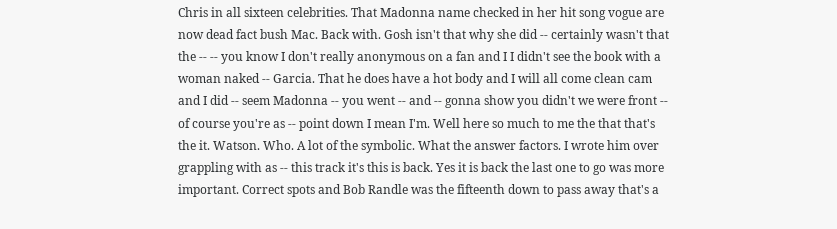Chris in all sixteen celebrities. That Madonna name checked in her hit song vogue are now dead fact bush Mac. Back with. Gosh isn't that why she did -- certainly wasn't that the -- -- you know I don't really anonymous on a fan and I I didn't see the book with a woman naked -- Garcia. That he does have a hot body and I will all come clean cam and I did -- seem Madonna -- you went -- and -- gonna show you didn't we were front -- of course you're as -- point down I mean I'm. Well here so much to me the that that's the it. Watson. Who. A lot of the symbolic. What the answer factors. I wrote him over grappling with as -- this track it's this is back. Yes it is back the last one to go was more important. Correct spots and Bob Randle was the fifteenth down to pass away that's a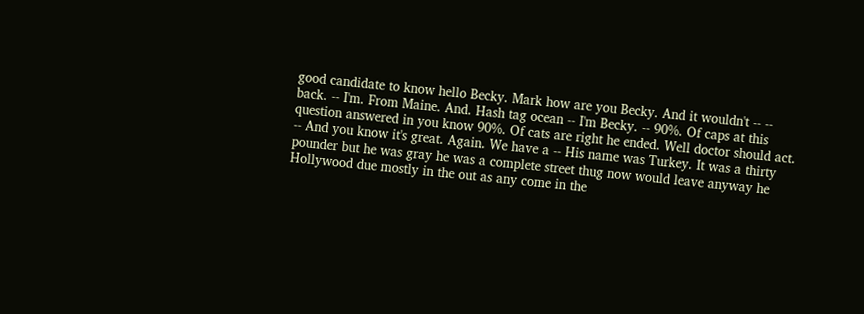good candidate to know hello Becky. Mark how are you Becky. And it wouldn't -- -- back. -- I'm. From Maine. And. Hash tag ocean -- I'm Becky. -- 90%. Of caps at this question answered in you know 90%. Of cats are right he ended. Well doctor should act. -- And you know it's great. Again. We have a -- His name was Turkey. It was a thirty pounder but he was gray he was a complete street thug now would leave anyway he Hollywood due mostly in the out as any come in the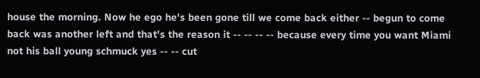house the morning. Now he ego he's been gone till we come back either -- begun to come back was another left and that's the reason it -- -- -- -- because every time you want Miami not his ball young schmuck yes -- -- cut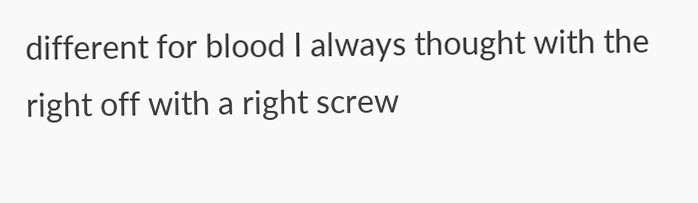different for blood I always thought with the right off with a right screw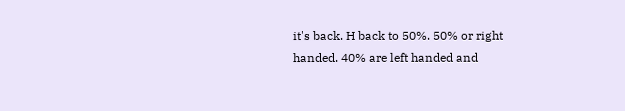it's back. H back to 50%. 50% or right handed. 40% are left handed and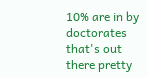10% are in by doctorates that's out there pretty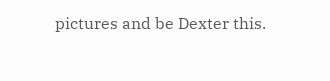pictures and be Dexter this.